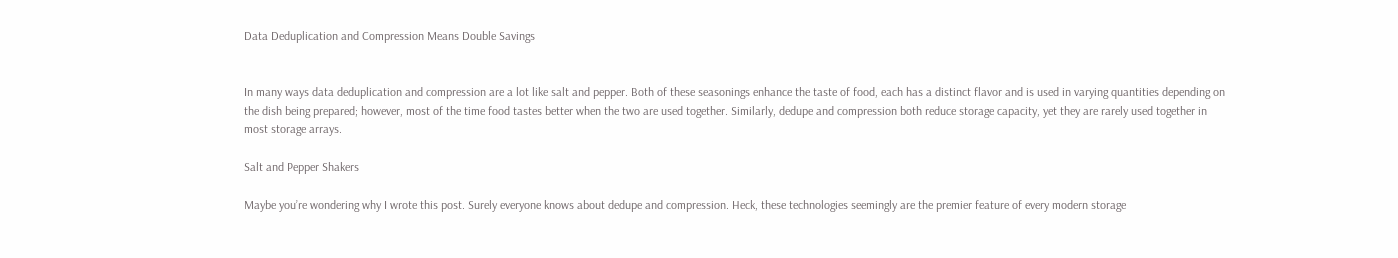Data Deduplication and Compression Means Double Savings


In many ways data deduplication and compression are a lot like salt and pepper. Both of these seasonings enhance the taste of food, each has a distinct flavor and is used in varying quantities depending on the dish being prepared; however, most of the time food tastes better when the two are used together. Similarly, dedupe and compression both reduce storage capacity, yet they are rarely used together in most storage arrays.

Salt and Pepper Shakers

Maybe you’re wondering why I wrote this post. Surely everyone knows about dedupe and compression. Heck, these technologies seemingly are the premier feature of every modern storage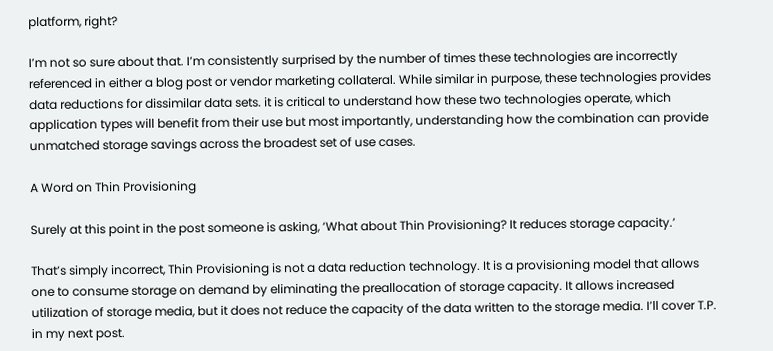platform, right?

I’m not so sure about that. I’m consistently surprised by the number of times these technologies are incorrectly referenced in either a blog post or vendor marketing collateral. While similar in purpose, these technologies provides data reductions for dissimilar data sets. it is critical to understand how these two technologies operate, which application types will benefit from their use but most importantly, understanding how the combination can provide unmatched storage savings across the broadest set of use cases.

A Word on Thin Provisioning

Surely at this point in the post someone is asking, ‘What about Thin Provisioning? It reduces storage capacity.’

That’s simply incorrect, Thin Provisioning is not a data reduction technology. It is a provisioning model that allows one to consume storage on demand by eliminating the preallocation of storage capacity. It allows increased utilization of storage media, but it does not reduce the capacity of the data written to the storage media. I’ll cover T.P. in my next post.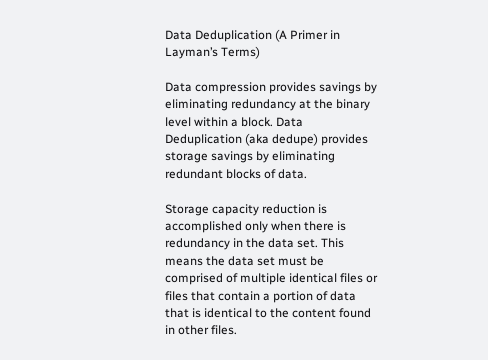Data Deduplication (A Primer in Layman’s Terms)

Data compression provides savings by eliminating redundancy at the binary level within a block. Data Deduplication (aka dedupe) provides storage savings by eliminating redundant blocks of data.

Storage capacity reduction is accomplished only when there is redundancy in the data set. This means the data set must be comprised of multiple identical files or files that contain a portion of data that is identical to the content found in other files.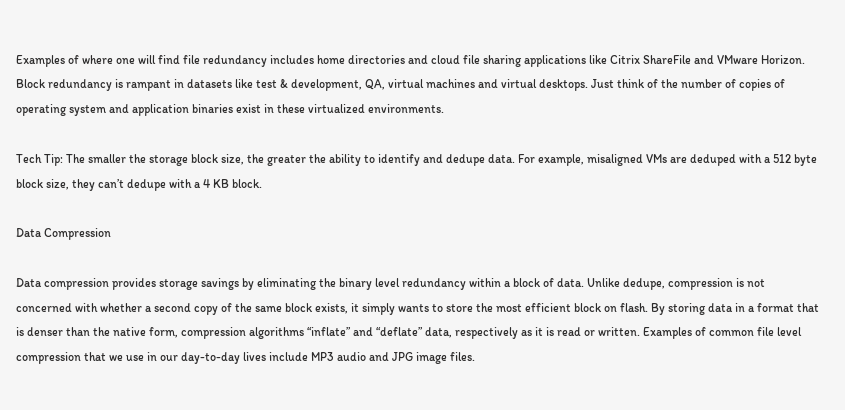Examples of where one will find file redundancy includes home directories and cloud file sharing applications like Citrix ShareFile and VMware Horizon. Block redundancy is rampant in datasets like test & development, QA, virtual machines and virtual desktops. Just think of the number of copies of operating system and application binaries exist in these virtualized environments.

Tech Tip: The smaller the storage block size, the greater the ability to identify and dedupe data. For example, misaligned VMs are deduped with a 512 byte block size, they can’t dedupe with a 4 KB block.

Data Compression

Data compression provides storage savings by eliminating the binary level redundancy within a block of data. Unlike dedupe, compression is not concerned with whether a second copy of the same block exists, it simply wants to store the most efficient block on flash. By storing data in a format that is denser than the native form, compression algorithms “inflate” and “deflate” data, respectively as it is read or written. Examples of common file level compression that we use in our day-to-day lives include MP3 audio and JPG image files.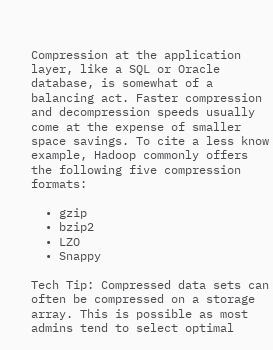Compression at the application layer, like a SQL or Oracle database, is somewhat of a balancing act. Faster compression and decompression speeds usually come at the expense of smaller space savings. To cite a less know example, Hadoop commonly offers the following five compression formats:

  • gzip
  • bzip2
  • LZO
  • Snappy

Tech Tip: Compressed data sets can often be compressed on a storage array. This is possible as most admins tend to select optimal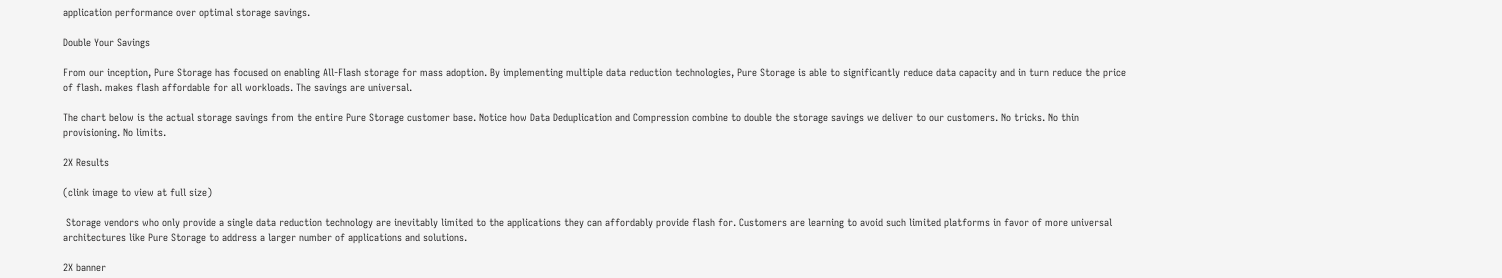application performance over optimal storage savings.

Double Your Savings

From our inception, Pure Storage has focused on enabling All-Flash storage for mass adoption. By implementing multiple data reduction technologies, Pure Storage is able to significantly reduce data capacity and in turn reduce the price of flash. makes flash affordable for all workloads. The savings are universal.

The chart below is the actual storage savings from the entire Pure Storage customer base. Notice how Data Deduplication and Compression combine to double the storage savings we deliver to our customers. No tricks. No thin provisioning. No limits.

2X Results

(clink image to view at full size)

 Storage vendors who only provide a single data reduction technology are inevitably limited to the applications they can affordably provide flash for. Customers are learning to avoid such limited platforms in favor of more universal architectures like Pure Storage to address a larger number of applications and solutions.

2X banner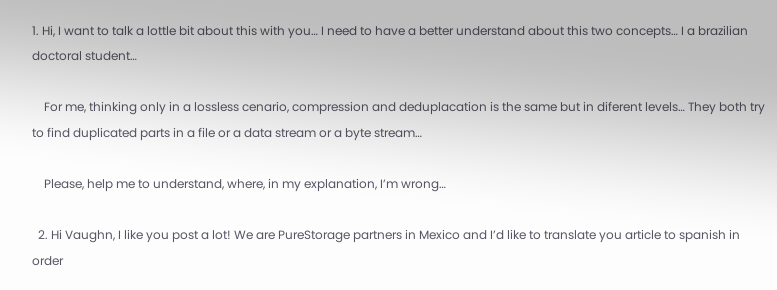1. Hi, I want to talk a lottle bit about this with you… I need to have a better understand about this two concepts… I a brazilian doctoral student…

    For me, thinking only in a lossless cenario, compression and deduplacation is the same but in diferent levels… They both try to find duplicated parts in a file or a data stream or a byte stream…

    Please, help me to understand, where, in my explanation, I’m wrong…

  2. Hi Vaughn, I like you post a lot! We are PureStorage partners in Mexico and I’d like to translate you article to spanish in order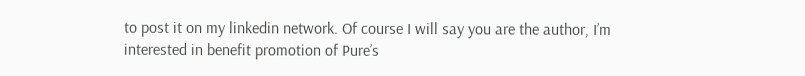to post it on my linkedin network. Of course I will say you are the author, I’m interested in benefit promotion of Pure’s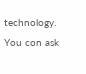technology. You con ask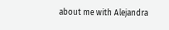about me with Alejandra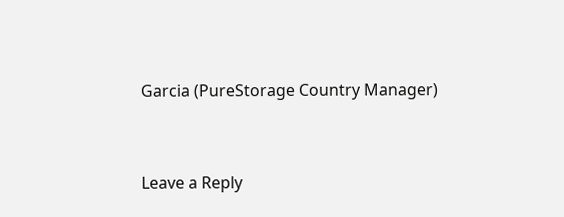Garcia (PureStorage Country Manager)


Leave a Reply